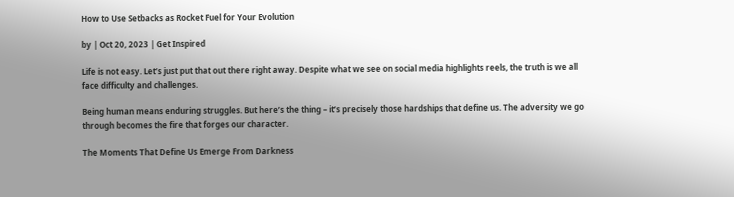How to Use Setbacks as Rocket Fuel for Your Evolution

by | Oct 20, 2023 | Get Inspired

Life is not easy. Let’s just put that out there right away. Despite what we see on social media highlights reels, the truth is we all face difficulty and challenges.

Being human means enduring struggles. But here’s the thing – it’s precisely those hardships that define us. The adversity we go through becomes the fire that forges our character.

The Moments That Define Us Emerge From Darkness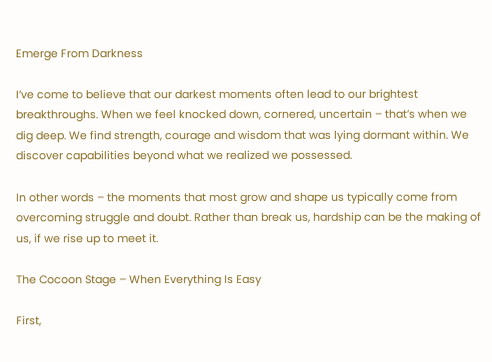Emerge From Darkness

I’ve come to believe that our darkest moments often lead to our brightest breakthroughs. When we feel knocked down, cornered, uncertain – that’s when we dig deep. We find strength, courage and wisdom that was lying dormant within. We discover capabilities beyond what we realized we possessed.

In other words – the moments that most grow and shape us typically come from overcoming struggle and doubt. Rather than break us, hardship can be the making of us, if we rise up to meet it.

The Cocoon Stage – When Everything Is Easy

First,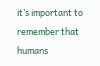it’s important to remember that humans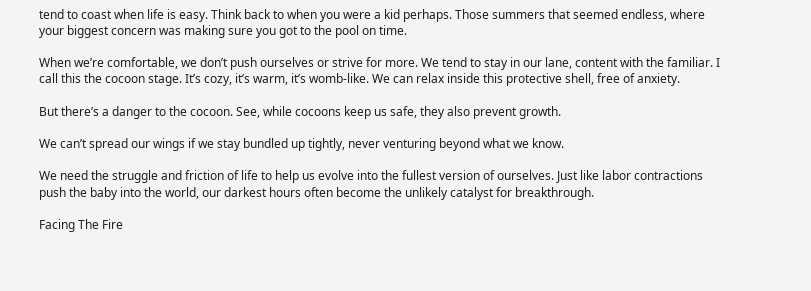tend to coast when life is easy. Think back to when you were a kid perhaps. Those summers that seemed endless, where your biggest concern was making sure you got to the pool on time.

When we’re comfortable, we don’t push ourselves or strive for more. We tend to stay in our lane, content with the familiar. I call this the cocoon stage. It’s cozy, it’s warm, it’s womb-like. We can relax inside this protective shell, free of anxiety.

But there’s a danger to the cocoon. See, while cocoons keep us safe, they also prevent growth.

We can’t spread our wings if we stay bundled up tightly, never venturing beyond what we know.

We need the struggle and friction of life to help us evolve into the fullest version of ourselves. Just like labor contractions push the baby into the world, our darkest hours often become the unlikely catalyst for breakthrough.

Facing The Fire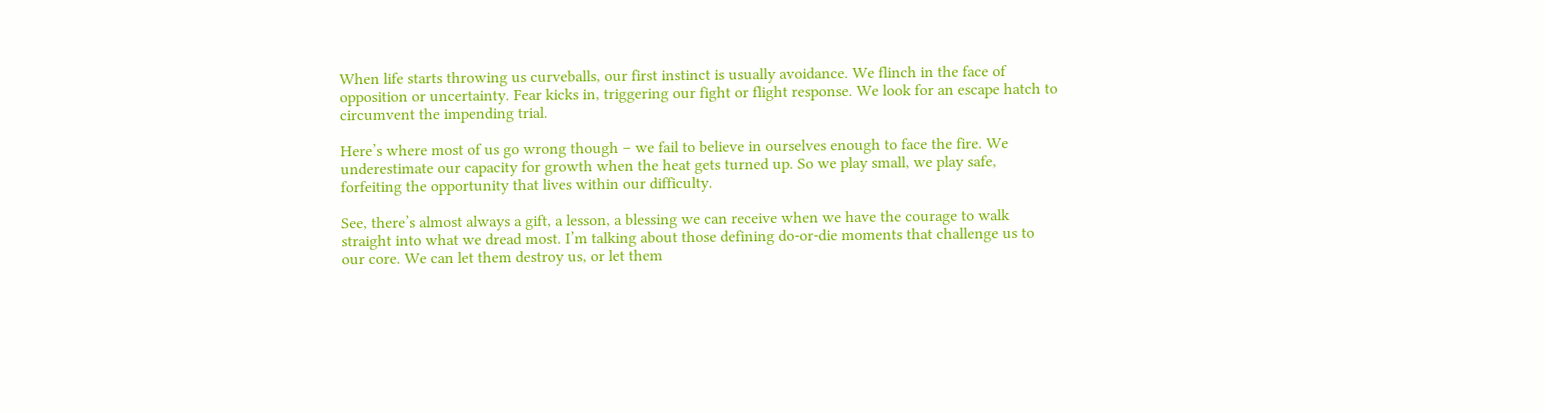When life starts throwing us curveballs, our first instinct is usually avoidance. We flinch in the face of opposition or uncertainty. Fear kicks in, triggering our fight or flight response. We look for an escape hatch to circumvent the impending trial.

Here’s where most of us go wrong though – we fail to believe in ourselves enough to face the fire. We underestimate our capacity for growth when the heat gets turned up. So we play small, we play safe, forfeiting the opportunity that lives within our difficulty.

See, there’s almost always a gift, a lesson, a blessing we can receive when we have the courage to walk straight into what we dread most. I’m talking about those defining do-or-die moments that challenge us to our core. We can let them destroy us, or let them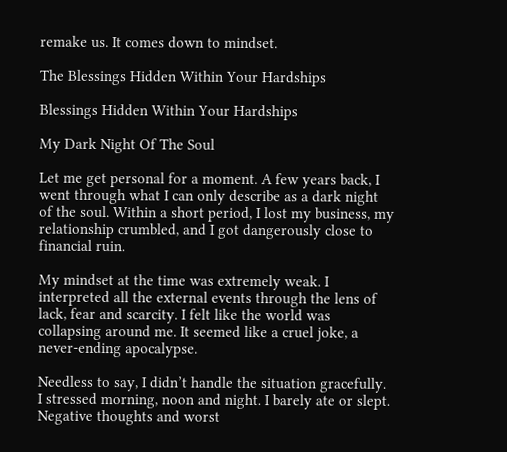remake us. It comes down to mindset.

The Blessings Hidden Within Your Hardships

Blessings Hidden Within Your Hardships

My Dark Night Of The Soul

Let me get personal for a moment. A few years back, I went through what I can only describe as a dark night of the soul. Within a short period, I lost my business, my relationship crumbled, and I got dangerously close to financial ruin.

My mindset at the time was extremely weak. I interpreted all the external events through the lens of lack, fear and scarcity. I felt like the world was collapsing around me. It seemed like a cruel joke, a never-ending apocalypse.

Needless to say, I didn’t handle the situation gracefully. I stressed morning, noon and night. I barely ate or slept. Negative thoughts and worst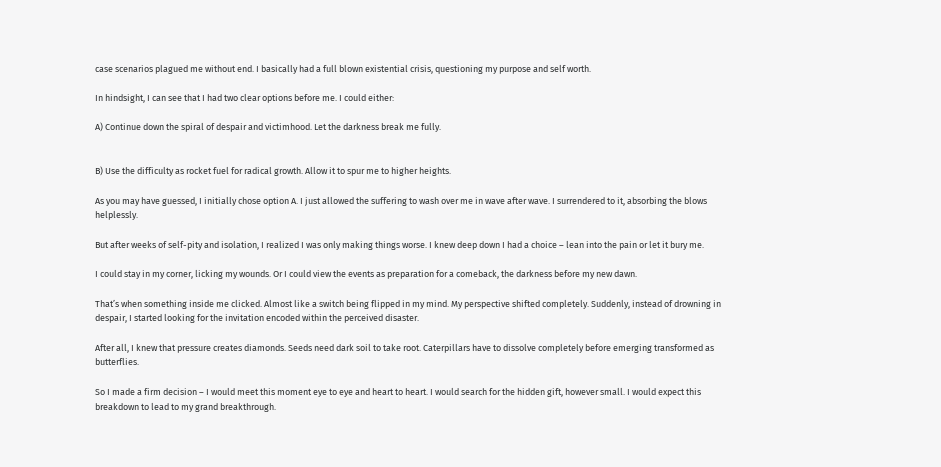case scenarios plagued me without end. I basically had a full blown existential crisis, questioning my purpose and self worth.

In hindsight, I can see that I had two clear options before me. I could either:

A) Continue down the spiral of despair and victimhood. Let the darkness break me fully.


B) Use the difficulty as rocket fuel for radical growth. Allow it to spur me to higher heights.

As you may have guessed, I initially chose option A. I just allowed the suffering to wash over me in wave after wave. I surrendered to it, absorbing the blows helplessly.

But after weeks of self-pity and isolation, I realized I was only making things worse. I knew deep down I had a choice – lean into the pain or let it bury me.

I could stay in my corner, licking my wounds. Or I could view the events as preparation for a comeback, the darkness before my new dawn.

That’s when something inside me clicked. Almost like a switch being flipped in my mind. My perspective shifted completely. Suddenly, instead of drowning in despair, I started looking for the invitation encoded within the perceived disaster.

After all, I knew that pressure creates diamonds. Seeds need dark soil to take root. Caterpillars have to dissolve completely before emerging transformed as butterflies.

So I made a firm decision – I would meet this moment eye to eye and heart to heart. I would search for the hidden gift, however small. I would expect this breakdown to lead to my grand breakthrough.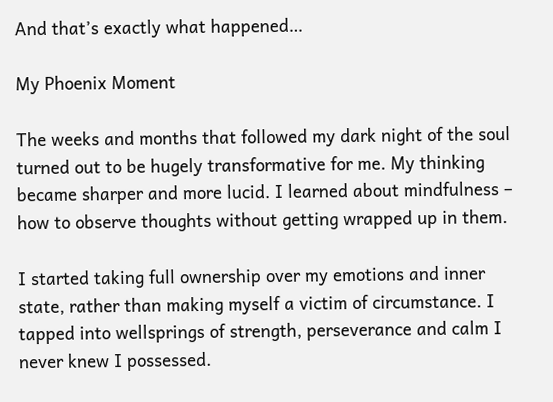And that’s exactly what happened…

My Phoenix Moment

The weeks and months that followed my dark night of the soul turned out to be hugely transformative for me. My thinking became sharper and more lucid. I learned about mindfulness – how to observe thoughts without getting wrapped up in them.

I started taking full ownership over my emotions and inner state, rather than making myself a victim of circumstance. I tapped into wellsprings of strength, perseverance and calm I never knew I possessed.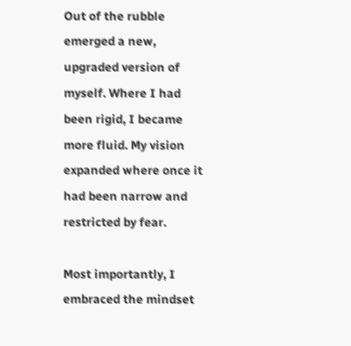Out of the rubble emerged a new, upgraded version of myself. Where I had been rigid, I became more fluid. My vision expanded where once it had been narrow and restricted by fear.

Most importantly, I embraced the mindset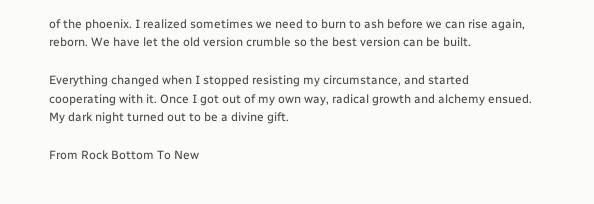of the phoenix. I realized sometimes we need to burn to ash before we can rise again, reborn. We have let the old version crumble so the best version can be built.

Everything changed when I stopped resisting my circumstance, and started cooperating with it. Once I got out of my own way, radical growth and alchemy ensued. My dark night turned out to be a divine gift.

From Rock Bottom To New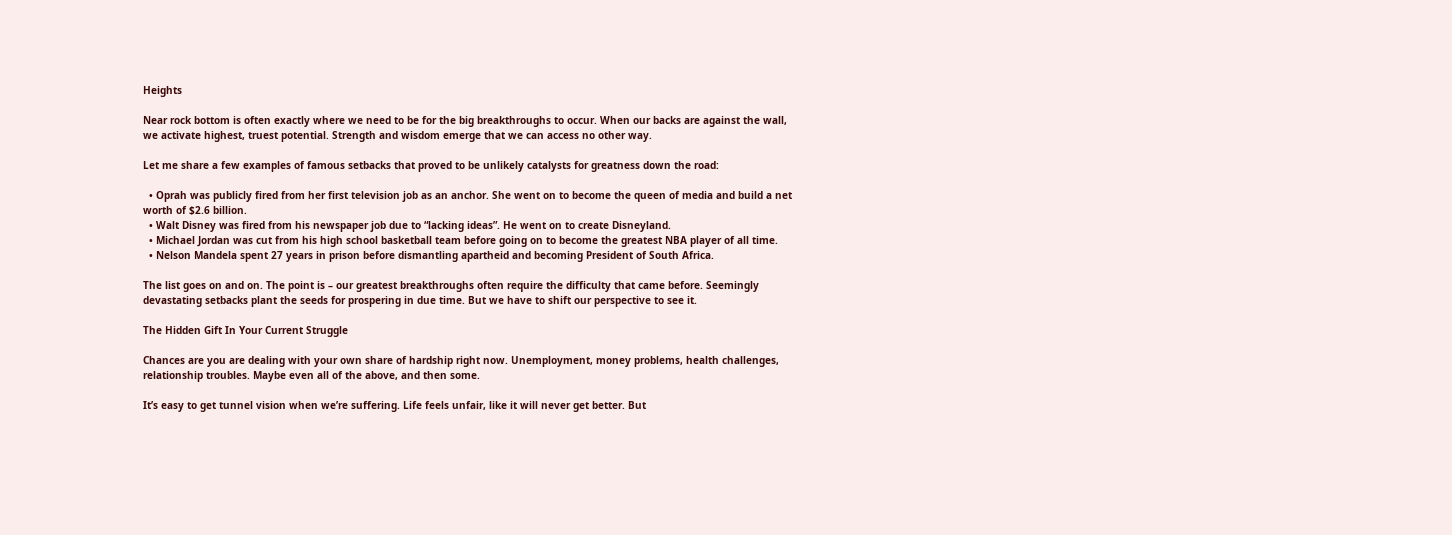Heights

Near rock bottom is often exactly where we need to be for the big breakthroughs to occur. When our backs are against the wall, we activate highest, truest potential. Strength and wisdom emerge that we can access no other way.

Let me share a few examples of famous setbacks that proved to be unlikely catalysts for greatness down the road:

  • Oprah was publicly fired from her first television job as an anchor. She went on to become the queen of media and build a net worth of $2.6 billion.
  • Walt Disney was fired from his newspaper job due to “lacking ideas”. He went on to create Disneyland.
  • Michael Jordan was cut from his high school basketball team before going on to become the greatest NBA player of all time.
  • Nelson Mandela spent 27 years in prison before dismantling apartheid and becoming President of South Africa.

The list goes on and on. The point is – our greatest breakthroughs often require the difficulty that came before. Seemingly devastating setbacks plant the seeds for prospering in due time. But we have to shift our perspective to see it.

The Hidden Gift In Your Current Struggle

Chances are you are dealing with your own share of hardship right now. Unemployment, money problems, health challenges, relationship troubles. Maybe even all of the above, and then some.

It’s easy to get tunnel vision when we’re suffering. Life feels unfair, like it will never get better. But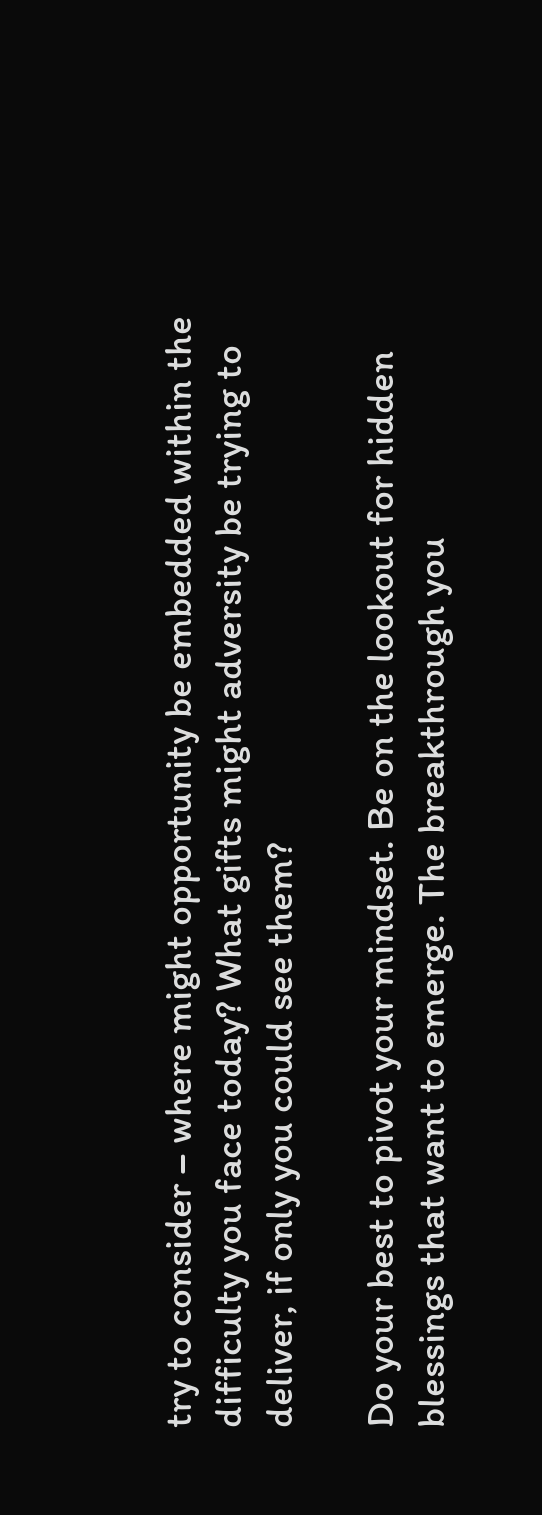try to consider – where might opportunity be embedded within the difficulty you face today? What gifts might adversity be trying to deliver, if only you could see them?

Do your best to pivot your mindset. Be on the lookout for hidden blessings that want to emerge. The breakthrough you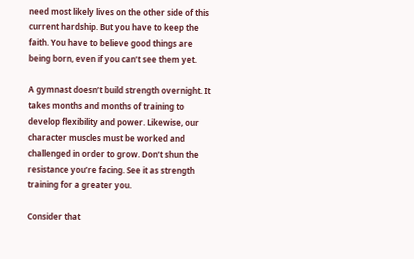need most likely lives on the other side of this current hardship. But you have to keep the faith. You have to believe good things are being born, even if you can’t see them yet.

A gymnast doesn’t build strength overnight. It takes months and months of training to develop flexibility and power. Likewise, our character muscles must be worked and challenged in order to grow. Don’t shun the resistance you’re facing. See it as strength training for a greater you.

Consider that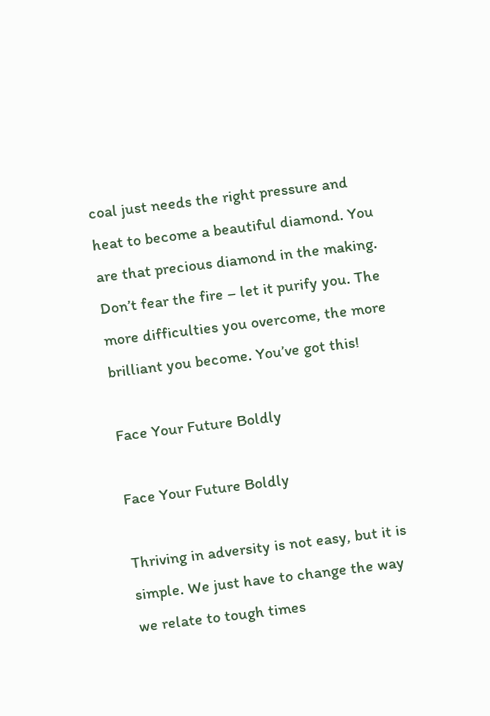coal just needs the right pressure and heat to become a beautiful diamond. You are that precious diamond in the making. Don’t fear the fire – let it purify you. The more difficulties you overcome, the more brilliant you become. You’ve got this!

Face Your Future Boldly

Face Your Future Boldly

Thriving in adversity is not easy, but it is simple. We just have to change the way we relate to tough times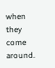when they come around.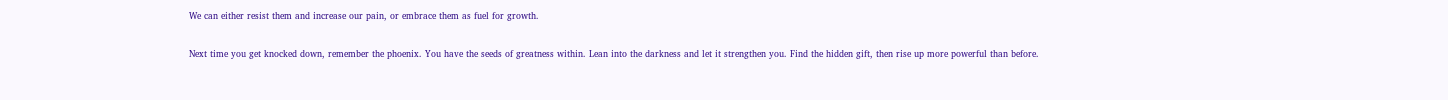We can either resist them and increase our pain, or embrace them as fuel for growth.

Next time you get knocked down, remember the phoenix. You have the seeds of greatness within. Lean into the darkness and let it strengthen you. Find the hidden gift, then rise up more powerful than before.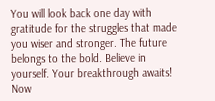You will look back one day with gratitude for the struggles that made you wiser and stronger. The future belongs to the bold. Believe in yourself. Your breakthrough awaits! Now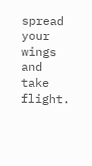spread your wings and take flight.